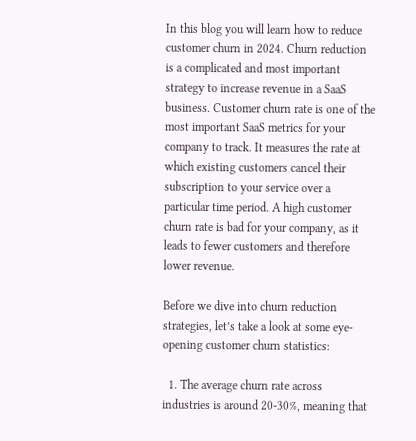In this blog you will learn how to reduce customer churn in 2024. Churn reduction is a complicated and most important strategy to increase revenue in a SaaS business. Customer churn rate is one of the most important SaaS metrics for your company to track. It measures the rate at which existing customers cancel their subscription to your service over a particular time period. A high customer churn rate is bad for your company, as it leads to fewer customers and therefore lower revenue.

Before we dive into churn reduction strategies, let’s take a look at some eye-opening customer churn statistics:

  1. The average churn rate across industries is around 20-30%, meaning that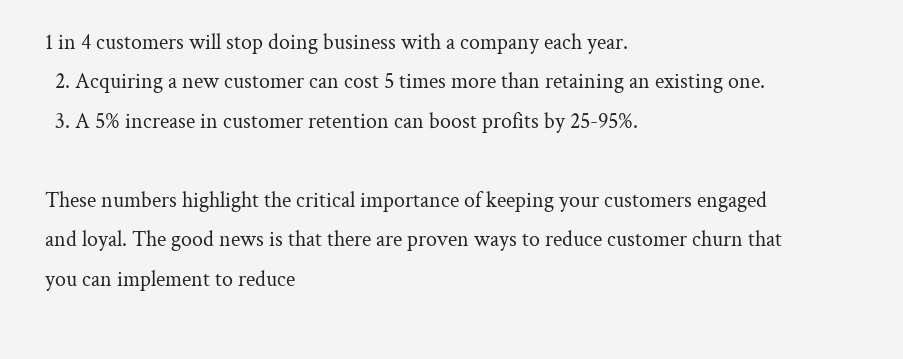1 in 4 customers will stop doing business with a company each year.
  2. Acquiring a new customer can cost 5 times more than retaining an existing one.
  3. A 5% increase in customer retention can boost profits by 25-95%.

These numbers highlight the critical importance of keeping your customers engaged and loyal. The good news is that there are proven ways to reduce customer churn that you can implement to reduce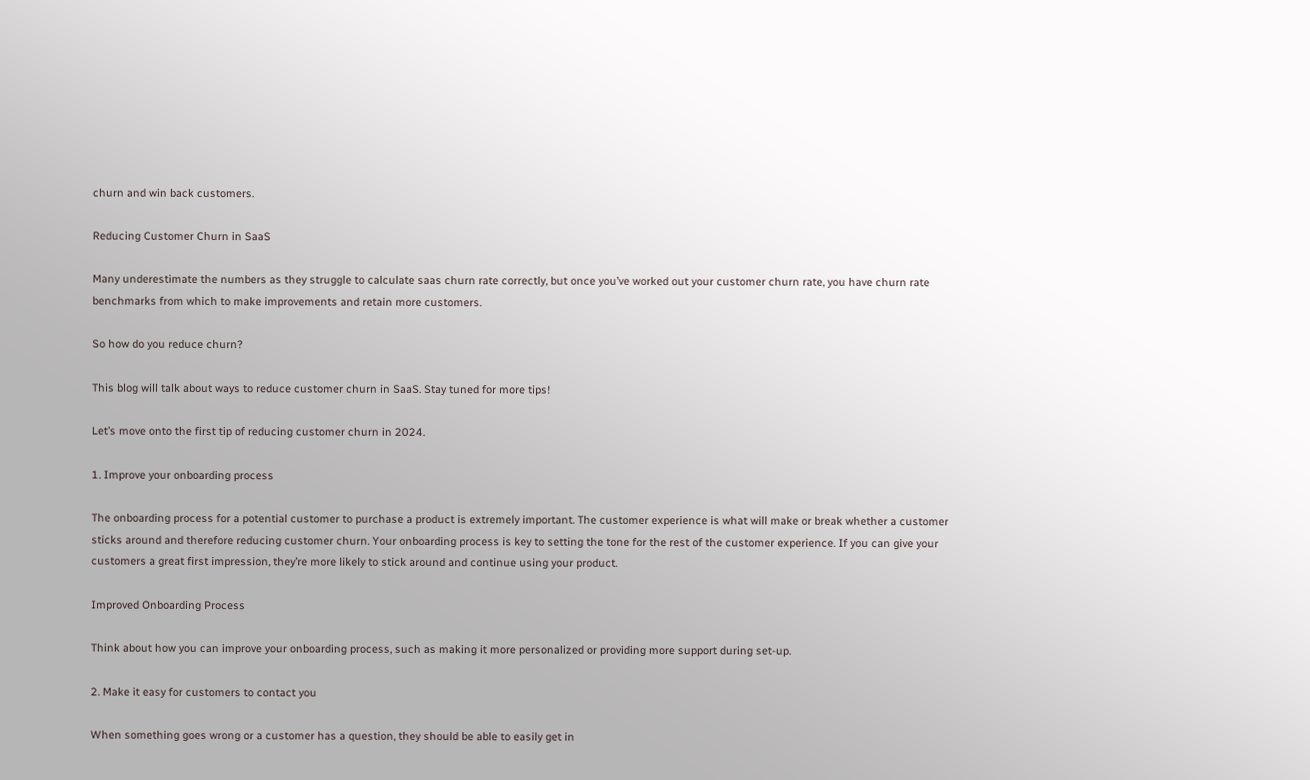churn and win back customers.

Reducing Customer Churn in SaaS

Many underestimate the numbers as they struggle to calculate saas churn rate correctly, but once you’ve worked out your customer churn rate, you have churn rate benchmarks from which to make improvements and retain more customers.

So how do you reduce churn?

This blog will talk about ways to reduce customer churn in SaaS. Stay tuned for more tips!

Let’s move onto the first tip of reducing customer churn in 2024.

1. Improve your onboarding process

The onboarding process for a potential customer to purchase a product is extremely important. The customer experience is what will make or break whether a customer sticks around and therefore reducing customer churn. Your onboarding process is key to setting the tone for the rest of the customer experience. If you can give your customers a great first impression, they’re more likely to stick around and continue using your product.

Improved Onboarding Process

Think about how you can improve your onboarding process, such as making it more personalized or providing more support during set-up.

2. Make it easy for customers to contact you

When something goes wrong or a customer has a question, they should be able to easily get in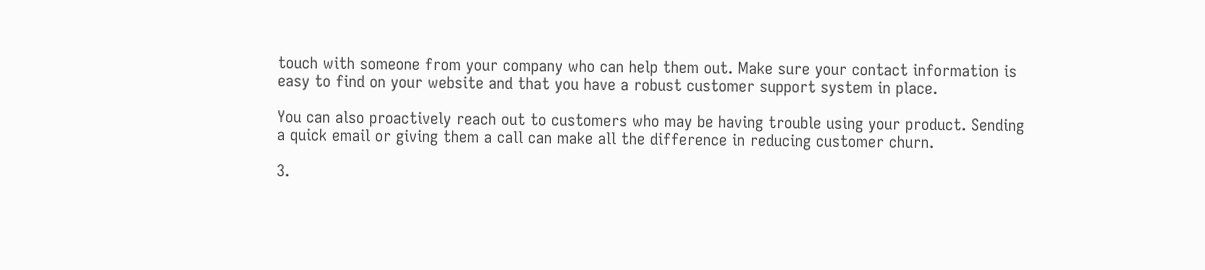touch with someone from your company who can help them out. Make sure your contact information is easy to find on your website and that you have a robust customer support system in place.

You can also proactively reach out to customers who may be having trouble using your product. Sending a quick email or giving them a call can make all the difference in reducing customer churn.

3.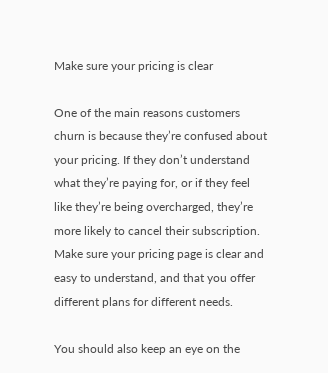Make sure your pricing is clear

One of the main reasons customers churn is because they’re confused about your pricing. If they don’t understand what they’re paying for, or if they feel like they’re being overcharged, they’re more likely to cancel their subscription. Make sure your pricing page is clear and easy to understand, and that you offer different plans for different needs.

You should also keep an eye on the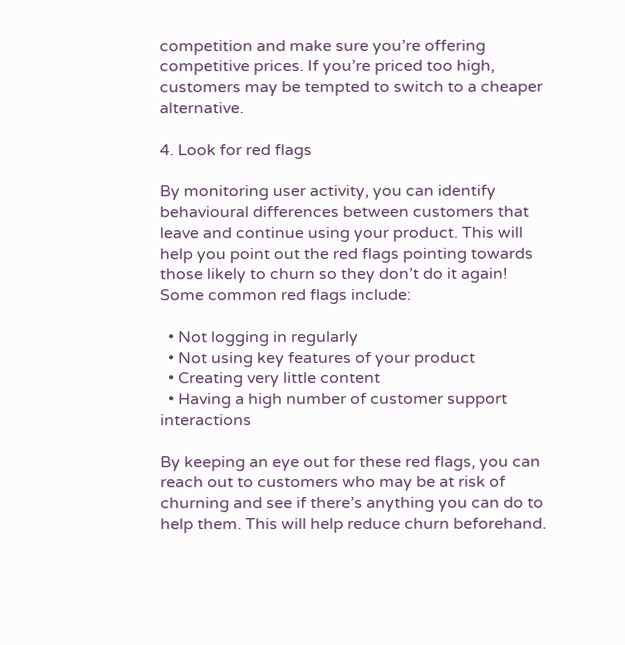competition and make sure you’re offering competitive prices. If you’re priced too high, customers may be tempted to switch to a cheaper alternative.

4. Look for red flags

By monitoring user activity, you can identify behavioural differences between customers that leave and continue using your product. This will help you point out the red flags pointing towards those likely to churn so they don’t do it again!
Some common red flags include:

  • Not logging in regularly
  • Not using key features of your product
  • Creating very little content
  • Having a high number of customer support interactions

By keeping an eye out for these red flags, you can reach out to customers who may be at risk of churning and see if there’s anything you can do to help them. This will help reduce churn beforehand.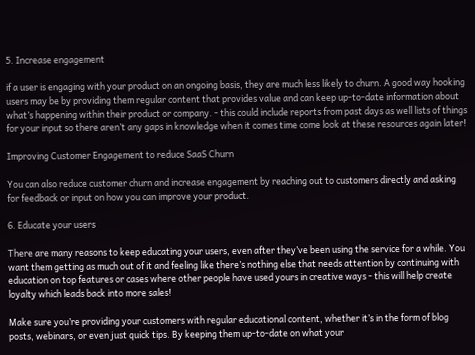5. Increase engagement

if a user is engaging with your product on an ongoing basis, they are much less likely to churn. A good way hooking users may be by providing them regular content that provides value and can keep up-to-date information about what’s happening within their product or company. - this could include reports from past days as well lists of things for your input so there aren’t any gaps in knowledge when it comes time come look at these resources again later!

Improving Customer Engagement to reduce SaaS Churn

You can also reduce customer churn and increase engagement by reaching out to customers directly and asking for feedback or input on how you can improve your product.

6. Educate your users

There are many reasons to keep educating your users, even after they’ve been using the service for a while. You want them getting as much out of it and feeling like there’s nothing else that needs attention by continuing with education on top features or cases where other people have used yours in creative ways - this will help create loyalty which leads back into more sales!

Make sure you’re providing your customers with regular educational content, whether it’s in the form of blog posts, webinars, or even just quick tips. By keeping them up-to-date on what your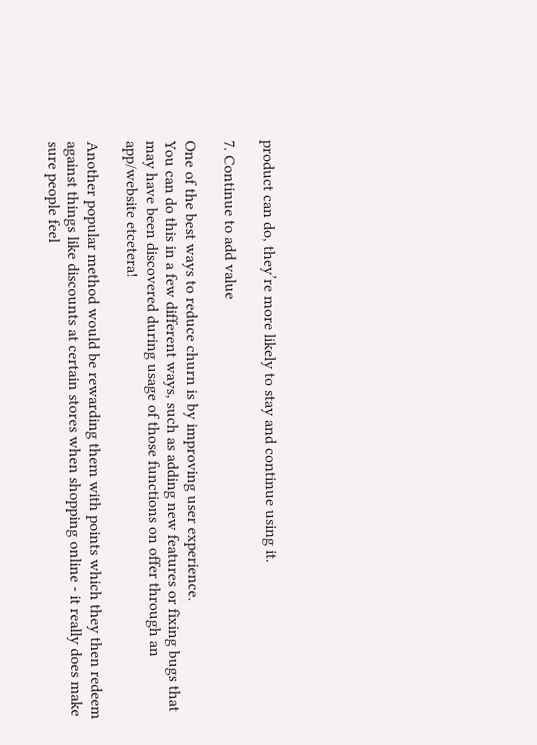product can do, they’re more likely to stay and continue using it.

7. Continue to add value

One of the best ways to reduce churn is by improving user experience.
You can do this in a few different ways, such as adding new features or fixing bugs that may have been discovered during usage of those functions on offer through an app/website etcetera!

Another popular method would be rewarding them with points which they then redeem against things like discounts at certain stores when shopping online - it really does make sure people feel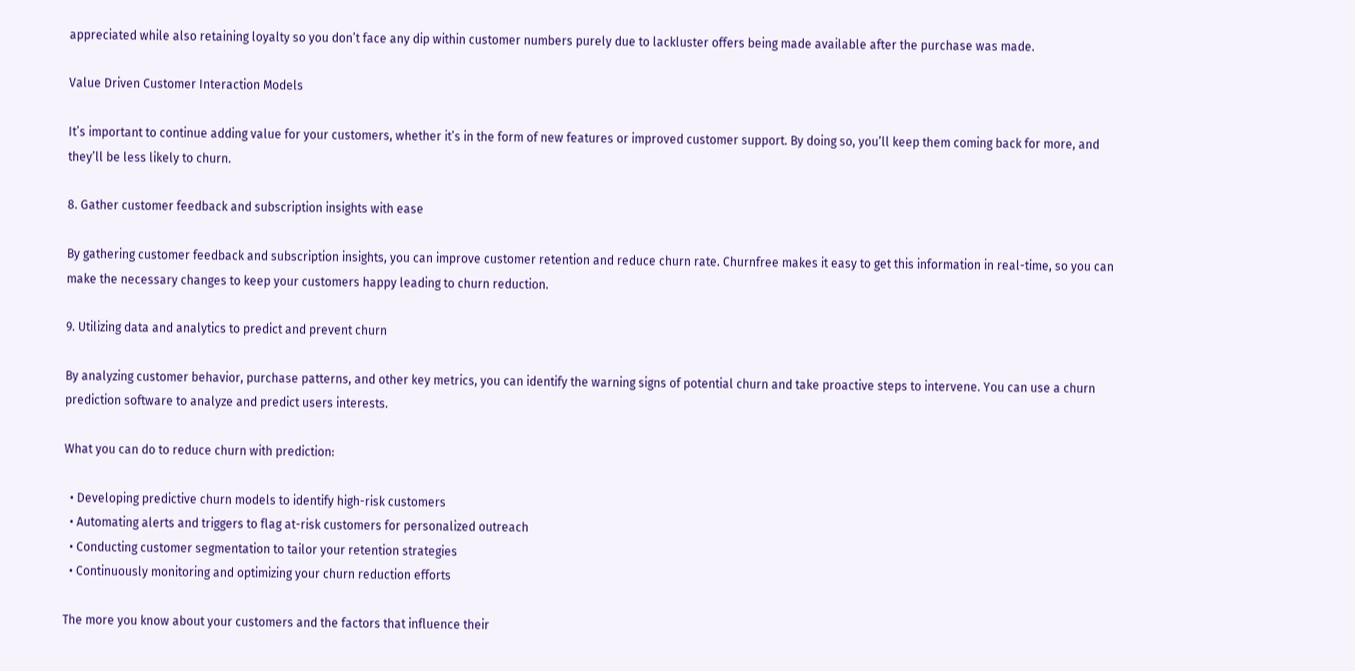appreciated while also retaining loyalty so you don’t face any dip within customer numbers purely due to lackluster offers being made available after the purchase was made.

Value Driven Customer Interaction Models

It’s important to continue adding value for your customers, whether it’s in the form of new features or improved customer support. By doing so, you’ll keep them coming back for more, and they’ll be less likely to churn.

8. Gather customer feedback and subscription insights with ease

By gathering customer feedback and subscription insights, you can improve customer retention and reduce churn rate. Churnfree makes it easy to get this information in real-time, so you can make the necessary changes to keep your customers happy leading to churn reduction.

9. Utilizing data and analytics to predict and prevent churn

By analyzing customer behavior, purchase patterns, and other key metrics, you can identify the warning signs of potential churn and take proactive steps to intervene. You can use a churn prediction software to analyze and predict users interests.

What you can do to reduce churn with prediction:

  • Developing predictive churn models to identify high-risk customers
  • Automating alerts and triggers to flag at-risk customers for personalized outreach
  • Conducting customer segmentation to tailor your retention strategies
  • Continuously monitoring and optimizing your churn reduction efforts

The more you know about your customers and the factors that influence their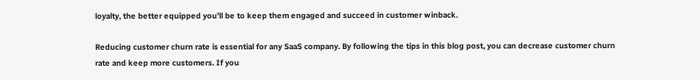loyalty, the better equipped you’ll be to keep them engaged and succeed in customer winback.

Reducing customer churn rate is essential for any SaaS company. By following the tips in this blog post, you can decrease customer churn rate and keep more customers. If you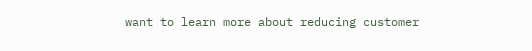want to learn more about reducing customer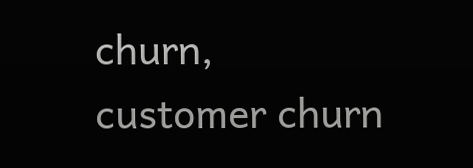churn, customer churn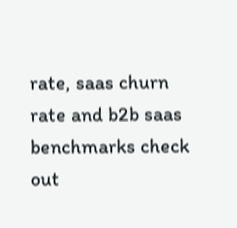rate, saas churn rate and b2b saas benchmarks check out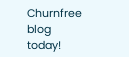Churnfree blog today!